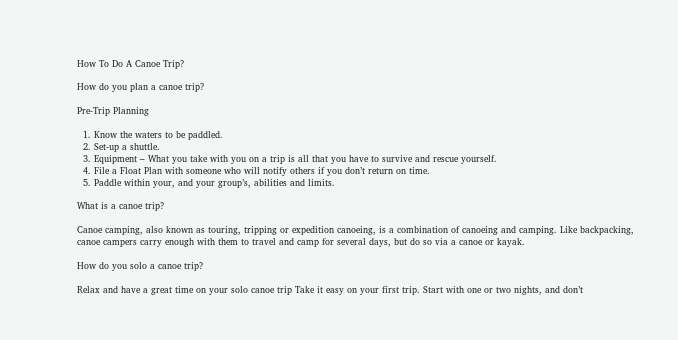How To Do A Canoe Trip?

How do you plan a canoe trip?

Pre-Trip Planning

  1. Know the waters to be paddled.
  2. Set-up a shuttle.
  3. Equipment – What you take with you on a trip is all that you have to survive and rescue yourself.
  4. File a Float Plan with someone who will notify others if you don’t return on time.
  5. Paddle within your, and your group’s, abilities and limits.

What is a canoe trip?

Canoe camping, also known as touring, tripping or expedition canoeing, is a combination of canoeing and camping. Like backpacking, canoe campers carry enough with them to travel and camp for several days, but do so via a canoe or kayak.

How do you solo a canoe trip?

Relax and have a great time on your solo canoe trip Take it easy on your first trip. Start with one or two nights, and don’t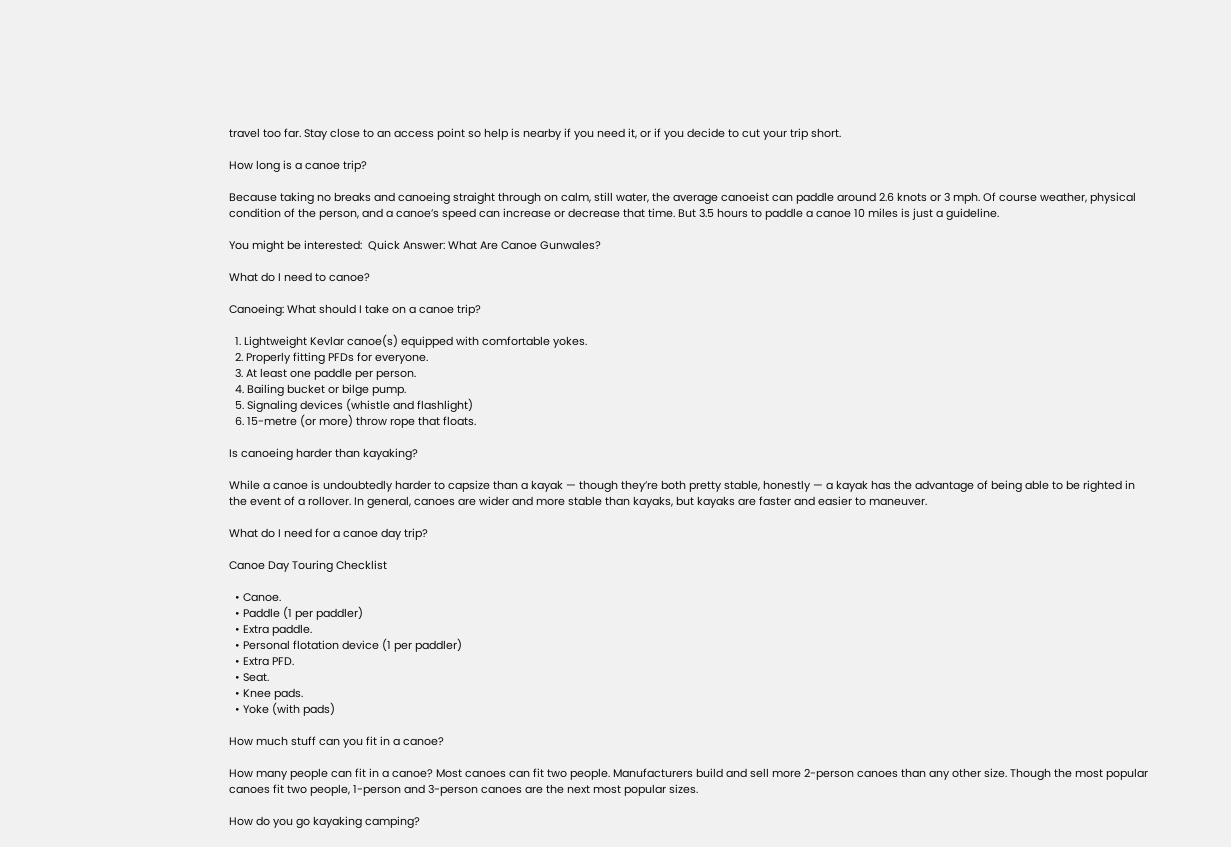travel too far. Stay close to an access point so help is nearby if you need it, or if you decide to cut your trip short.

How long is a canoe trip?

Because taking no breaks and canoeing straight through on calm, still water, the average canoeist can paddle around 2.6 knots or 3 mph. Of course weather, physical condition of the person, and a canoe’s speed can increase or decrease that time. But 3.5 hours to paddle a canoe 10 miles is just a guideline.

You might be interested:  Quick Answer: What Are Canoe Gunwales?

What do I need to canoe?

Canoeing: What should I take on a canoe trip?

  1. Lightweight Kevlar canoe(s) equipped with comfortable yokes.
  2. Properly fitting PFDs for everyone.
  3. At least one paddle per person.
  4. Bailing bucket or bilge pump.
  5. Signaling devices (whistle and flashlight)
  6. 15-metre (or more) throw rope that floats.

Is canoeing harder than kayaking?

While a canoe is undoubtedly harder to capsize than a kayak — though they’re both pretty stable, honestly — a kayak has the advantage of being able to be righted in the event of a rollover. In general, canoes are wider and more stable than kayaks, but kayaks are faster and easier to maneuver.

What do I need for a canoe day trip?

Canoe Day Touring Checklist

  • Canoe.
  • Paddle (1 per paddler)
  • Extra paddle.
  • Personal flotation device (1 per paddler)
  • Extra PFD.
  • Seat.
  • Knee pads.
  • Yoke (with pads)

How much stuff can you fit in a canoe?

How many people can fit in a canoe? Most canoes can fit two people. Manufacturers build and sell more 2-person canoes than any other size. Though the most popular canoes fit two people, 1-person and 3-person canoes are the next most popular sizes.

How do you go kayaking camping?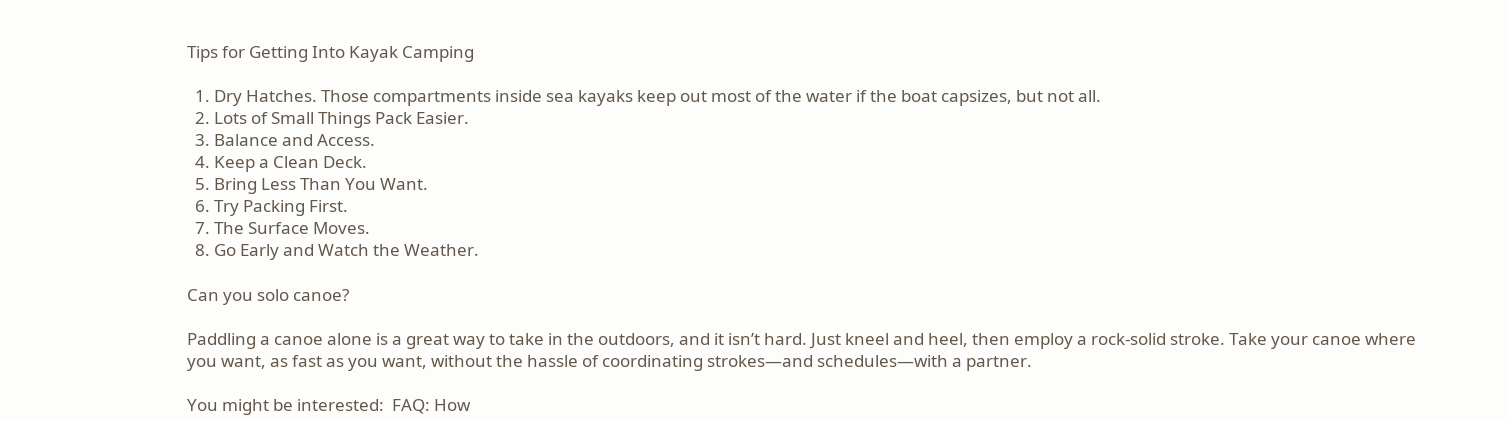Tips for Getting Into Kayak Camping

  1. Dry Hatches. Those compartments inside sea kayaks keep out most of the water if the boat capsizes, but not all.
  2. Lots of Small Things Pack Easier.
  3. Balance and Access.
  4. Keep a Clean Deck.
  5. Bring Less Than You Want.
  6. Try Packing First.
  7. The Surface Moves.
  8. Go Early and Watch the Weather.

Can you solo canoe?

Paddling a canoe alone is a great way to take in the outdoors, and it isn’t hard. Just kneel and heel, then employ a rock-solid stroke. Take your canoe where you want, as fast as you want, without the hassle of coordinating strokes—and schedules—with a partner.

You might be interested:  FAQ: How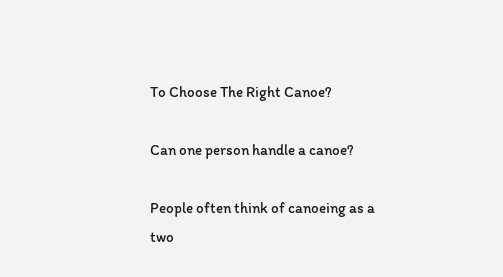To Choose The Right Canoe?

Can one person handle a canoe?

People often think of canoeing as a two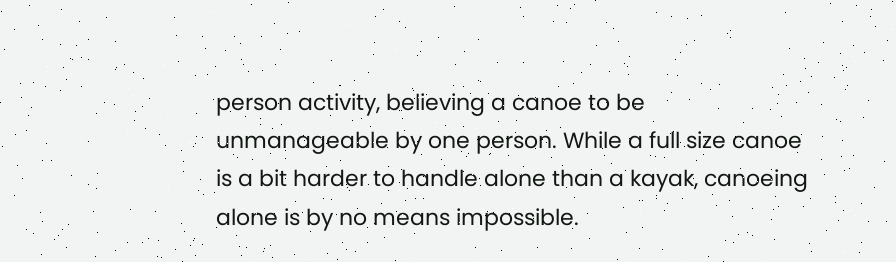person activity, believing a canoe to be unmanageable by one person. While a full size canoe is a bit harder to handle alone than a kayak, canoeing alone is by no means impossible.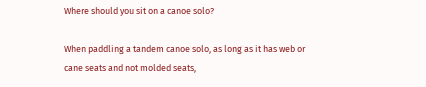Where should you sit on a canoe solo?

When paddling a tandem canoe solo, as long as it has web or cane seats and not molded seats,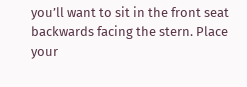you’ll want to sit in the front seat backwards facing the stern. Place your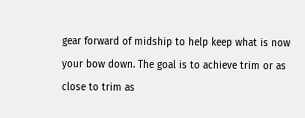gear forward of midship to help keep what is now your bow down. The goal is to achieve trim or as close to trim as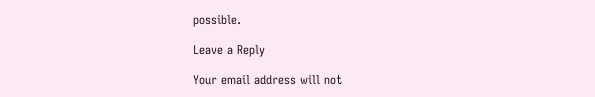possible.

Leave a Reply

Your email address will not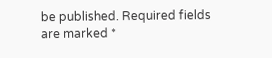be published. Required fields are marked *